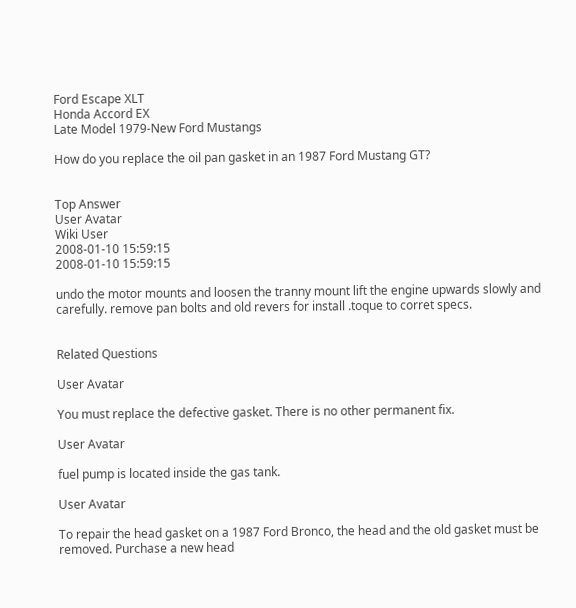Ford Escape XLT
Honda Accord EX
Late Model 1979-New Ford Mustangs

How do you replace the oil pan gasket in an 1987 Ford Mustang GT?


Top Answer
User Avatar
Wiki User
2008-01-10 15:59:15
2008-01-10 15:59:15

undo the motor mounts and loosen the tranny mount lift the engine upwards slowly and carefully. remove pan bolts and old revers for install .toque to corret specs.


Related Questions

User Avatar

You must replace the defective gasket. There is no other permanent fix.

User Avatar

fuel pump is located inside the gas tank.

User Avatar

To repair the head gasket on a 1987 Ford Bronco, the head and the old gasket must be removed. Purchase a new head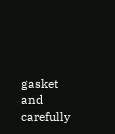gasket and carefully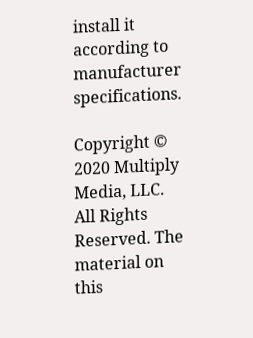install it according to manufacturer specifications.

Copyright © 2020 Multiply Media, LLC. All Rights Reserved. The material on this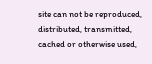site can not be reproduced, distributed, transmitted, cached or otherwise used,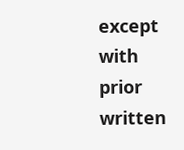except with prior written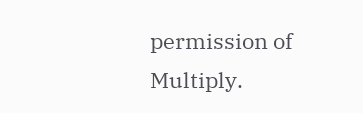permission of Multiply.